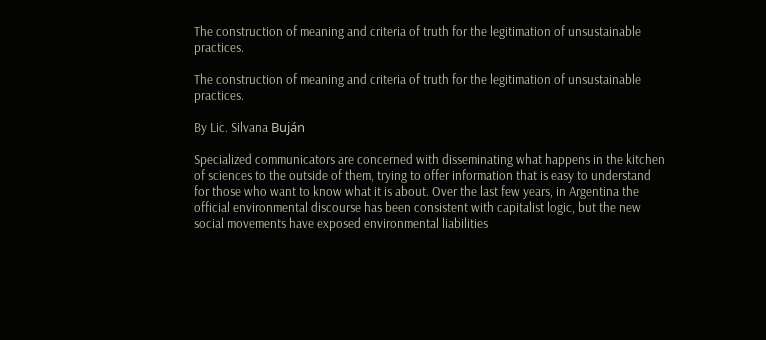The construction of meaning and criteria of truth for the legitimation of unsustainable practices.

The construction of meaning and criteria of truth for the legitimation of unsustainable practices.

By Lic. Silvana Buján

Specialized communicators are concerned with disseminating what happens in the kitchen of sciences to the outside of them, trying to offer information that is easy to understand for those who want to know what it is about. Over the last few years, in Argentina the official environmental discourse has been consistent with capitalist logic, but the new social movements have exposed environmental liabilities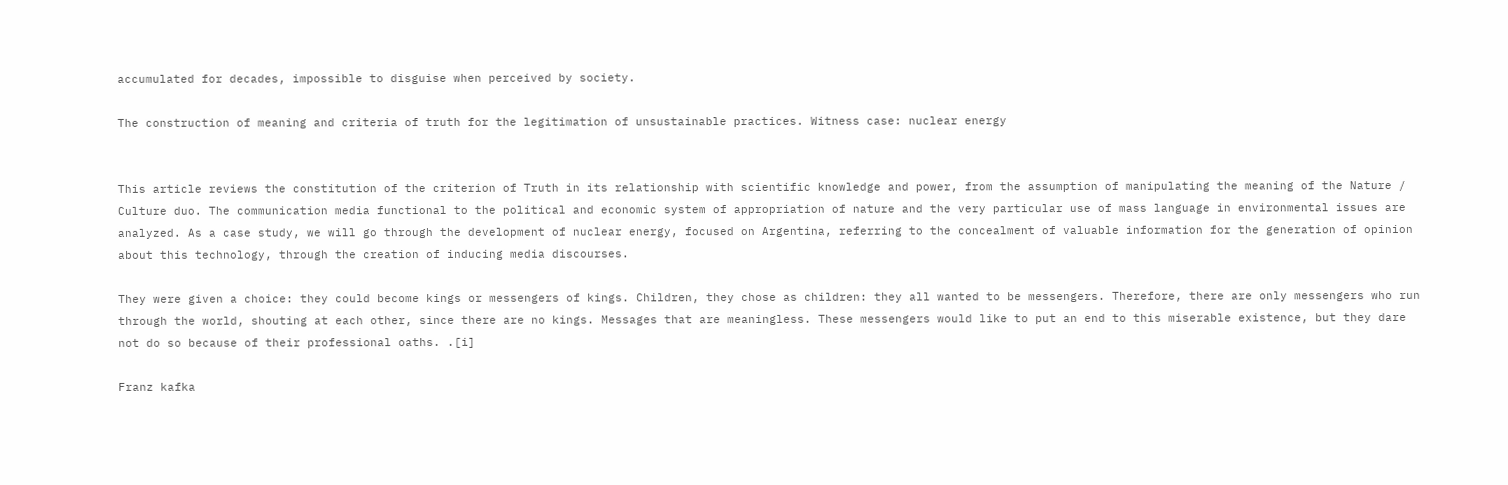accumulated for decades, impossible to disguise when perceived by society.

The construction of meaning and criteria of truth for the legitimation of unsustainable practices. Witness case: nuclear energy


This article reviews the constitution of the criterion of Truth in its relationship with scientific knowledge and power, from the assumption of manipulating the meaning of the Nature / Culture duo. The communication media functional to the political and economic system of appropriation of nature and the very particular use of mass language in environmental issues are analyzed. As a case study, we will go through the development of nuclear energy, focused on Argentina, referring to the concealment of valuable information for the generation of opinion about this technology, through the creation of inducing media discourses.

They were given a choice: they could become kings or messengers of kings. Children, they chose as children: they all wanted to be messengers. Therefore, there are only messengers who run through the world, shouting at each other, since there are no kings. Messages that are meaningless. These messengers would like to put an end to this miserable existence, but they dare not do so because of their professional oaths. .[i]

Franz kafka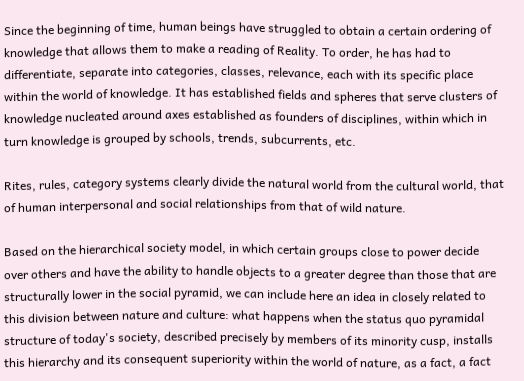Since the beginning of time, human beings have struggled to obtain a certain ordering of knowledge that allows them to make a reading of Reality. To order, he has had to differentiate, separate into categories, classes, relevance, each with its specific place within the world of knowledge. It has established fields and spheres that serve clusters of knowledge nucleated around axes established as founders of disciplines, within which in turn knowledge is grouped by schools, trends, subcurrents, etc.

Rites, rules, category systems clearly divide the natural world from the cultural world, that of human interpersonal and social relationships from that of wild nature.

Based on the hierarchical society model, in which certain groups close to power decide over others and have the ability to handle objects to a greater degree than those that are structurally lower in the social pyramid, we can include here an idea in closely related to this division between nature and culture: what happens when the status quo pyramidal structure of today's society, described precisely by members of its minority cusp, installs this hierarchy and its consequent superiority within the world of nature, as a fact, a fact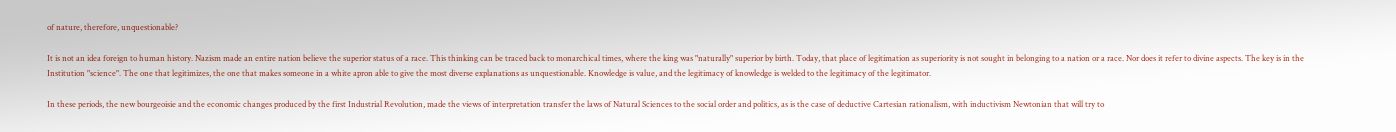of nature, therefore, unquestionable?

It is not an idea foreign to human history. Nazism made an entire nation believe the superior status of a race. This thinking can be traced back to monarchical times, where the king was "naturally" superior by birth. Today, that place of legitimation as superiority is not sought in belonging to a nation or a race. Nor does it refer to divine aspects. The key is in the Institution "science". The one that legitimizes, the one that makes someone in a white apron able to give the most diverse explanations as unquestionable. Knowledge is value, and the legitimacy of knowledge is welded to the legitimacy of the legitimator.

In these periods, the new bourgeoisie and the economic changes produced by the first Industrial Revolution, made the views of interpretation transfer the laws of Natural Sciences to the social order and politics, as is the case of deductive Cartesian rationalism, with inductivism Newtonian that will try to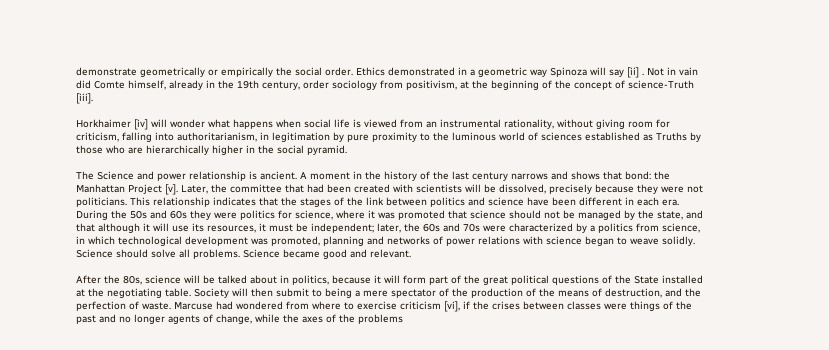demonstrate geometrically or empirically the social order. Ethics demonstrated in a geometric way Spinoza will say [ii] . Not in vain did Comte himself, already in the 19th century, order sociology from positivism, at the beginning of the concept of science-Truth [iii].

Horkhaimer [iv] will wonder what happens when social life is viewed from an instrumental rationality, without giving room for criticism, falling into authoritarianism, in legitimation by pure proximity to the luminous world of sciences established as Truths by those who are hierarchically higher in the social pyramid.

The Science and power relationship is ancient. A moment in the history of the last century narrows and shows that bond: the Manhattan Project [v]. Later, the committee that had been created with scientists will be dissolved, precisely because they were not politicians. This relationship indicates that the stages of the link between politics and science have been different in each era. During the 50s and 60s they were politics for science, where it was promoted that science should not be managed by the state, and that although it will use its resources, it must be independent; later, the 60s and 70s were characterized by a politics from science, in which technological development was promoted, planning and networks of power relations with science began to weave solidly. Science should solve all problems. Science became good and relevant.

After the 80s, science will be talked about in politics, because it will form part of the great political questions of the State installed at the negotiating table. Society will then submit to being a mere spectator of the production of the means of destruction, and the perfection of waste. Marcuse had wondered from where to exercise criticism [vi], if the crises between classes were things of the past and no longer agents of change, while the axes of the problems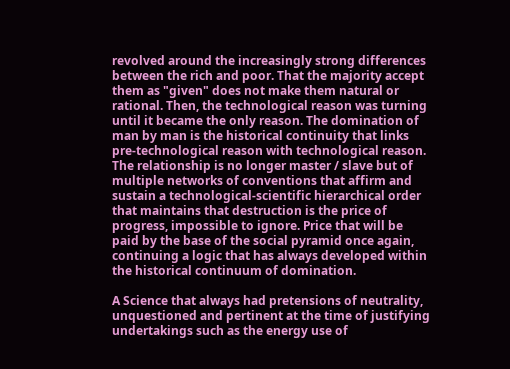revolved around the increasingly strong differences between the rich and poor. That the majority accept them as "given" does not make them natural or rational. Then, the technological reason was turning until it became the only reason. The domination of man by man is the historical continuity that links pre-technological reason with technological reason. The relationship is no longer master / slave but of multiple networks of conventions that affirm and sustain a technological-scientific hierarchical order that maintains that destruction is the price of progress, impossible to ignore. Price that will be paid by the base of the social pyramid once again, continuing a logic that has always developed within the historical continuum of domination.

A Science that always had pretensions of neutrality, unquestioned and pertinent at the time of justifying undertakings such as the energy use of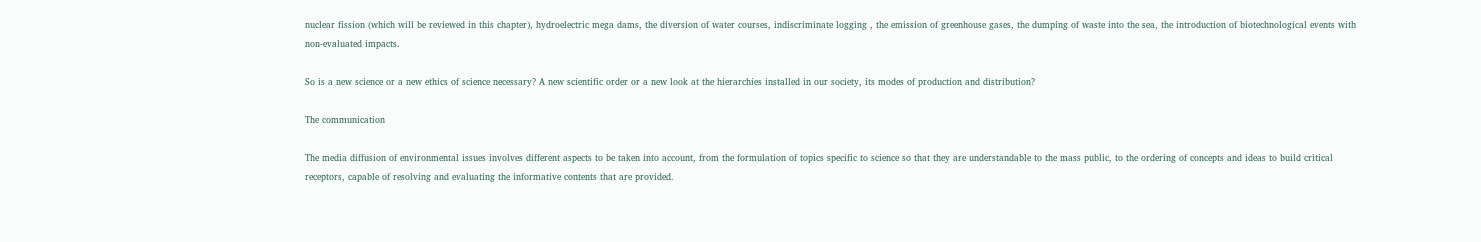nuclear fission (which will be reviewed in this chapter), hydroelectric mega dams, the diversion of water courses, indiscriminate logging , the emission of greenhouse gases, the dumping of waste into the sea, the introduction of biotechnological events with non-evaluated impacts.

So is a new science or a new ethics of science necessary? A new scientific order or a new look at the hierarchies installed in our society, its modes of production and distribution?

The communication

The media diffusion of environmental issues involves different aspects to be taken into account, from the formulation of topics specific to science so that they are understandable to the mass public, to the ordering of concepts and ideas to build critical receptors, capable of resolving and evaluating the informative contents that are provided.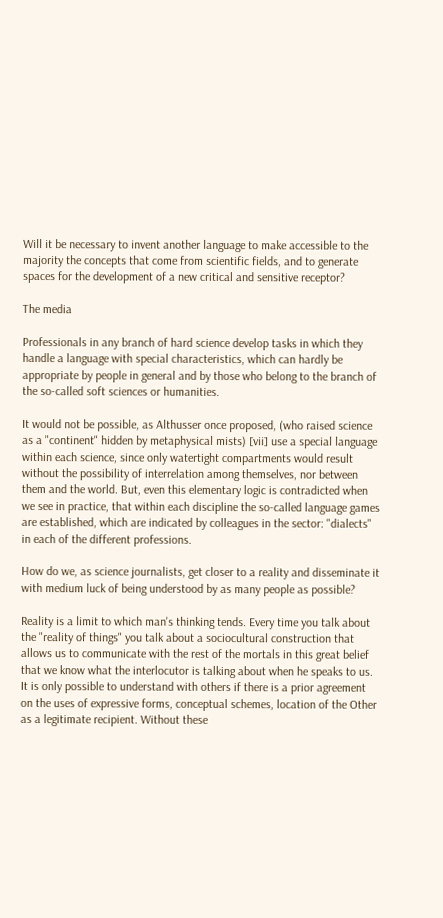Will it be necessary to invent another language to make accessible to the majority the concepts that come from scientific fields, and to generate spaces for the development of a new critical and sensitive receptor?

The media

Professionals in any branch of hard science develop tasks in which they handle a language with special characteristics, which can hardly be appropriate by people in general and by those who belong to the branch of the so-called soft sciences or humanities.

It would not be possible, as Althusser once proposed, (who raised science as a "continent" hidden by metaphysical mists) [vii] use a special language within each science, since only watertight compartments would result without the possibility of interrelation among themselves, nor between them and the world. But, even this elementary logic is contradicted when we see in practice, that within each discipline the so-called language games are established, which are indicated by colleagues in the sector: "dialects" in each of the different professions.

How do we, as science journalists, get closer to a reality and disseminate it with medium luck of being understood by as many people as possible?

Reality is a limit to which man's thinking tends. Every time you talk about the "reality of things" you talk about a sociocultural construction that allows us to communicate with the rest of the mortals in this great belief that we know what the interlocutor is talking about when he speaks to us. It is only possible to understand with others if there is a prior agreement on the uses of expressive forms, conceptual schemes, location of the Other as a legitimate recipient. Without these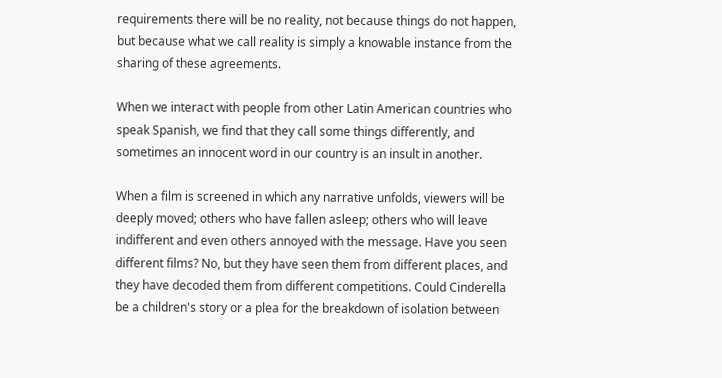requirements there will be no reality, not because things do not happen, but because what we call reality is simply a knowable instance from the sharing of these agreements.

When we interact with people from other Latin American countries who speak Spanish, we find that they call some things differently, and sometimes an innocent word in our country is an insult in another.

When a film is screened in which any narrative unfolds, viewers will be deeply moved; others who have fallen asleep; others who will leave indifferent and even others annoyed with the message. Have you seen different films? No, but they have seen them from different places, and they have decoded them from different competitions. Could Cinderella be a children's story or a plea for the breakdown of isolation between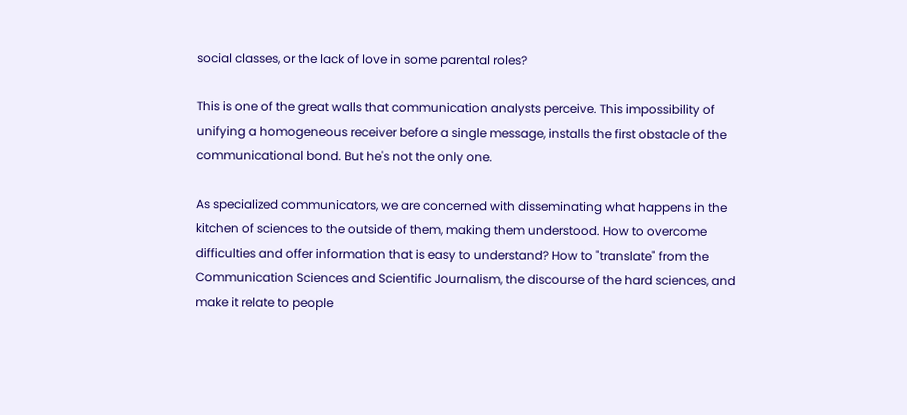social classes, or the lack of love in some parental roles?

This is one of the great walls that communication analysts perceive. This impossibility of unifying a homogeneous receiver before a single message, installs the first obstacle of the communicational bond. But he's not the only one.

As specialized communicators, we are concerned with disseminating what happens in the kitchen of sciences to the outside of them, making them understood. How to overcome difficulties and offer information that is easy to understand? How to "translate" from the Communication Sciences and Scientific Journalism, the discourse of the hard sciences, and make it relate to people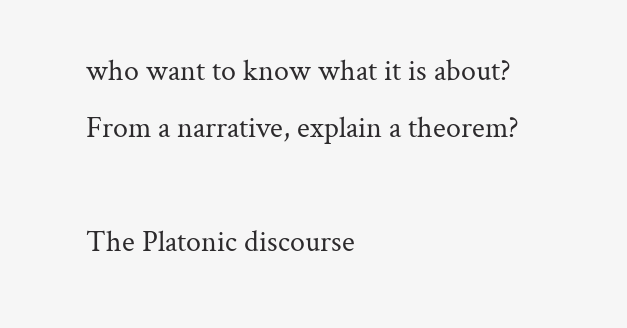who want to know what it is about? From a narrative, explain a theorem?

The Platonic discourse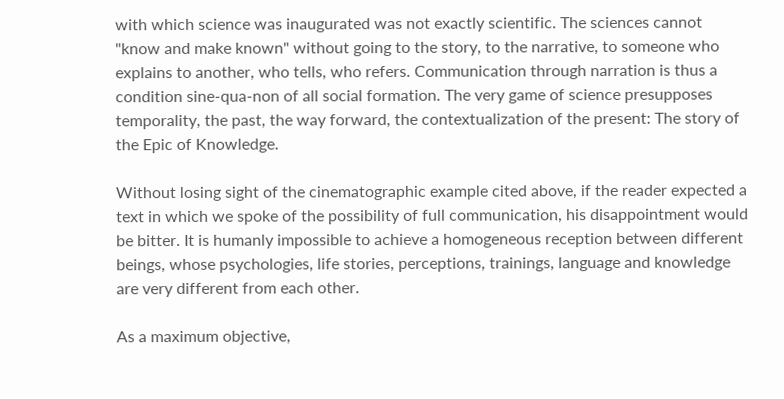with which science was inaugurated was not exactly scientific. The sciences cannot "know and make known" without going to the story, to the narrative, to someone who explains to another, who tells, who refers. Communication through narration is thus a condition sine-qua-non of all social formation. The very game of science presupposes temporality, the past, the way forward, the contextualization of the present: The story of the Epic of Knowledge.

Without losing sight of the cinematographic example cited above, if the reader expected a text in which we spoke of the possibility of full communication, his disappointment would be bitter. It is humanly impossible to achieve a homogeneous reception between different beings, whose psychologies, life stories, perceptions, trainings, language and knowledge are very different from each other.

As a maximum objective,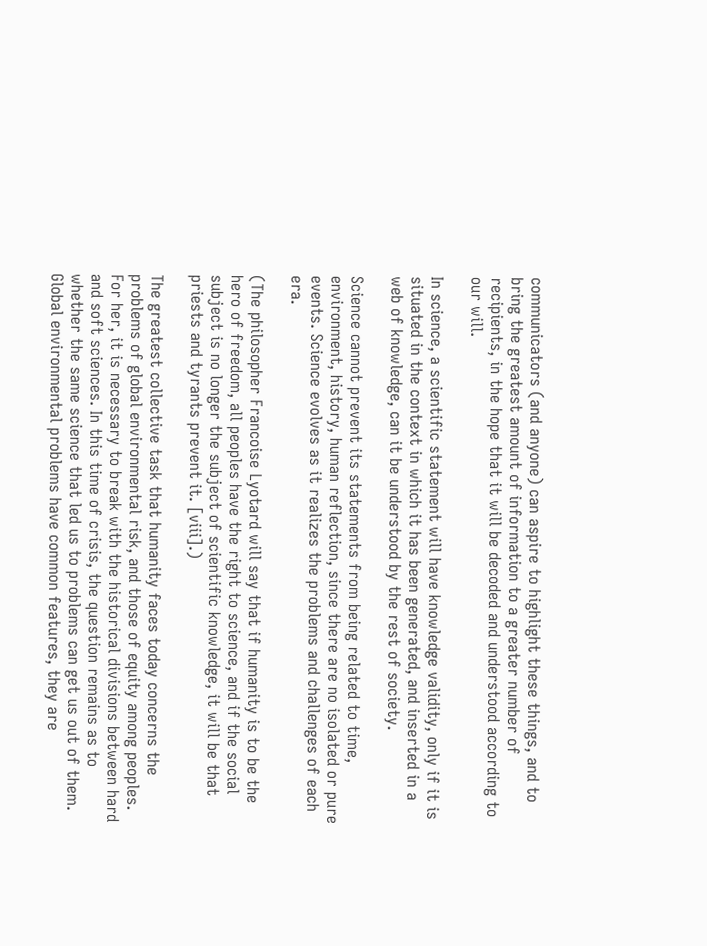communicators (and anyone) can aspire to highlight these things, and to bring the greatest amount of information to a greater number of recipients, in the hope that it will be decoded and understood according to our will.

In science, a scientific statement will have knowledge validity, only if it is situated in the context in which it has been generated, and inserted in a web of knowledge, can it be understood by the rest of society.

Science cannot prevent its statements from being related to time, environment, history, human reflection, since there are no isolated or pure events. Science evolves as it realizes the problems and challenges of each era.

(The philosopher Francoise Lyotard will say that if humanity is to be the hero of freedom, all peoples have the right to science, and if the social subject is no longer the subject of scientific knowledge, it will be that priests and tyrants prevent it. [viii].)

The greatest collective task that humanity faces today concerns the problems of global environmental risk, and those of equity among peoples. For her, it is necessary to break with the historical divisions between hard and soft sciences. In this time of crisis, the question remains as to whether the same science that led us to problems can get us out of them. Global environmental problems have common features, they are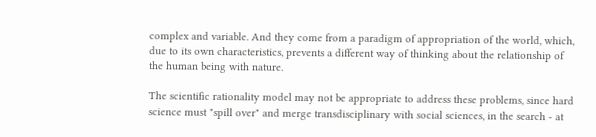complex and variable. And they come from a paradigm of appropriation of the world, which, due to its own characteristics, prevents a different way of thinking about the relationship of the human being with nature.

The scientific rationality model may not be appropriate to address these problems, since hard science must "spill over" and merge transdisciplinary with social sciences, in the search - at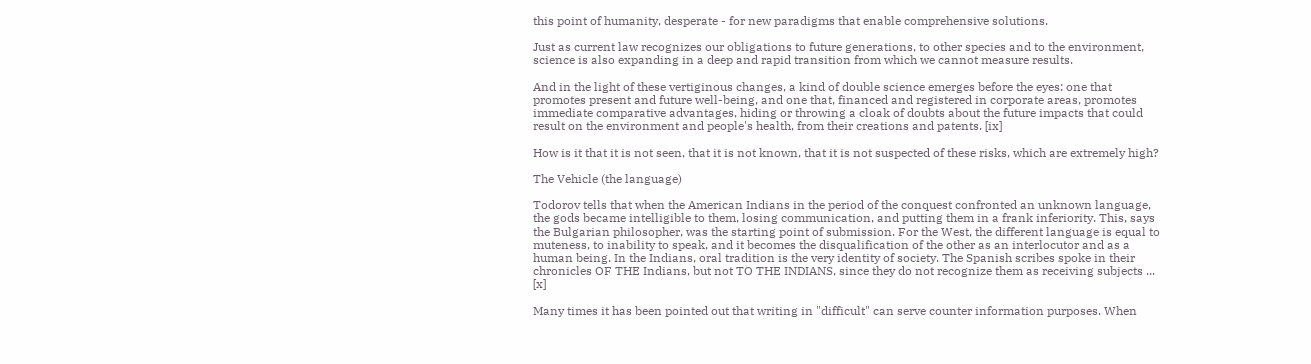this point of humanity, desperate - for new paradigms that enable comprehensive solutions.

Just as current law recognizes our obligations to future generations, to other species and to the environment, science is also expanding in a deep and rapid transition from which we cannot measure results.

And in the light of these vertiginous changes, a kind of double science emerges before the eyes: one that promotes present and future well-being, and one that, financed and registered in corporate areas, promotes immediate comparative advantages, hiding or throwing a cloak of doubts about the future impacts that could result on the environment and people's health, from their creations and patents. [ix]

How is it that it is not seen, that it is not known, that it is not suspected of these risks, which are extremely high?

The Vehicle (the language)

Todorov tells that when the American Indians in the period of the conquest confronted an unknown language, the gods became intelligible to them, losing communication, and putting them in a frank inferiority. This, says the Bulgarian philosopher, was the starting point of submission. For the West, the different language is equal to muteness, to inability to speak, and it becomes the disqualification of the other as an interlocutor and as a human being. In the Indians, oral tradition is the very identity of society. The Spanish scribes spoke in their chronicles OF THE Indians, but not TO THE INDIANS, since they do not recognize them as receiving subjects ... [x]

Many times it has been pointed out that writing in "difficult" can serve counter information purposes. When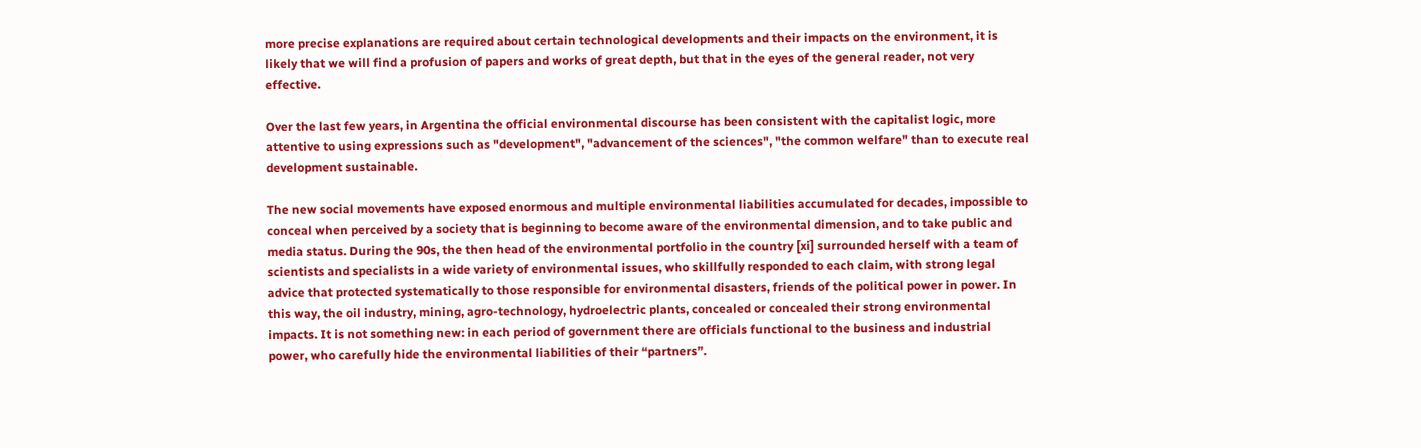more precise explanations are required about certain technological developments and their impacts on the environment, it is likely that we will find a profusion of papers and works of great depth, but that in the eyes of the general reader, not very effective.

Over the last few years, in Argentina the official environmental discourse has been consistent with the capitalist logic, more attentive to using expressions such as "development", "advancement of the sciences", "the common welfare" than to execute real development sustainable.

The new social movements have exposed enormous and multiple environmental liabilities accumulated for decades, impossible to conceal when perceived by a society that is beginning to become aware of the environmental dimension, and to take public and media status. During the 90s, the then head of the environmental portfolio in the country [xi] surrounded herself with a team of scientists and specialists in a wide variety of environmental issues, who skillfully responded to each claim, with strong legal advice that protected systematically to those responsible for environmental disasters, friends of the political power in power. In this way, the oil industry, mining, agro-technology, hydroelectric plants, concealed or concealed their strong environmental impacts. It is not something new: in each period of government there are officials functional to the business and industrial power, who carefully hide the environmental liabilities of their “partners”.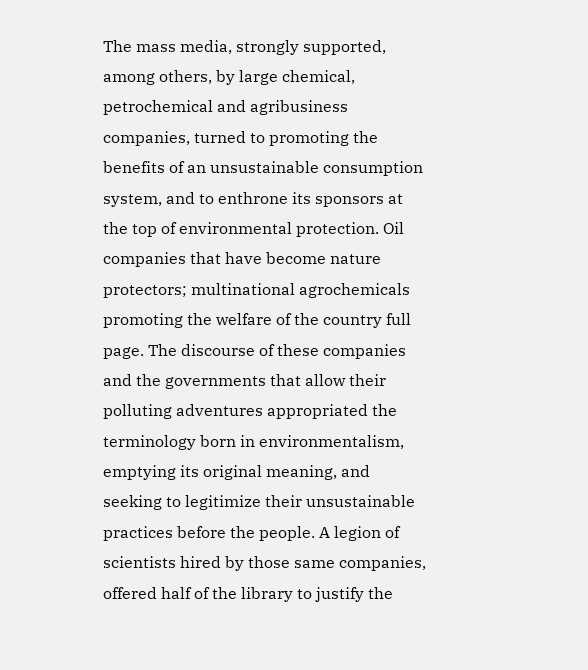The mass media, strongly supported, among others, by large chemical, petrochemical and agribusiness companies, turned to promoting the benefits of an unsustainable consumption system, and to enthrone its sponsors at the top of environmental protection. Oil companies that have become nature protectors; multinational agrochemicals promoting the welfare of the country full page. The discourse of these companies and the governments that allow their polluting adventures appropriated the terminology born in environmentalism, emptying its original meaning, and seeking to legitimize their unsustainable practices before the people. A legion of scientists hired by those same companies, offered half of the library to justify the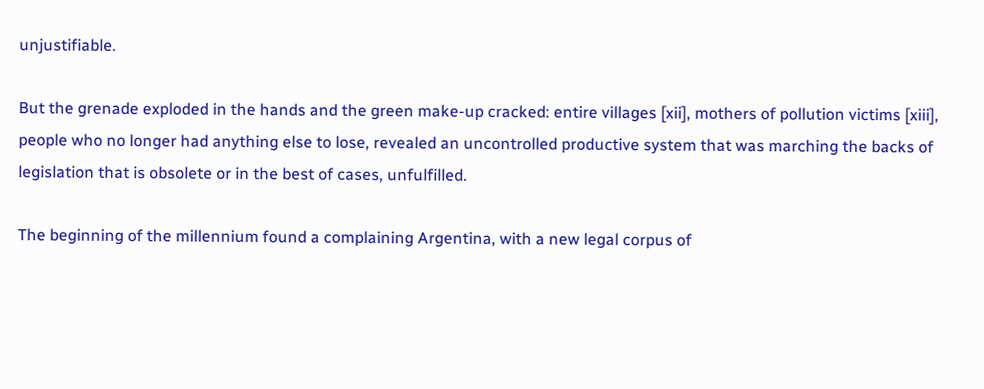unjustifiable.

But the grenade exploded in the hands and the green make-up cracked: entire villages [xii], mothers of pollution victims [xiii], people who no longer had anything else to lose, revealed an uncontrolled productive system that was marching the backs of legislation that is obsolete or in the best of cases, unfulfilled.

The beginning of the millennium found a complaining Argentina, with a new legal corpus of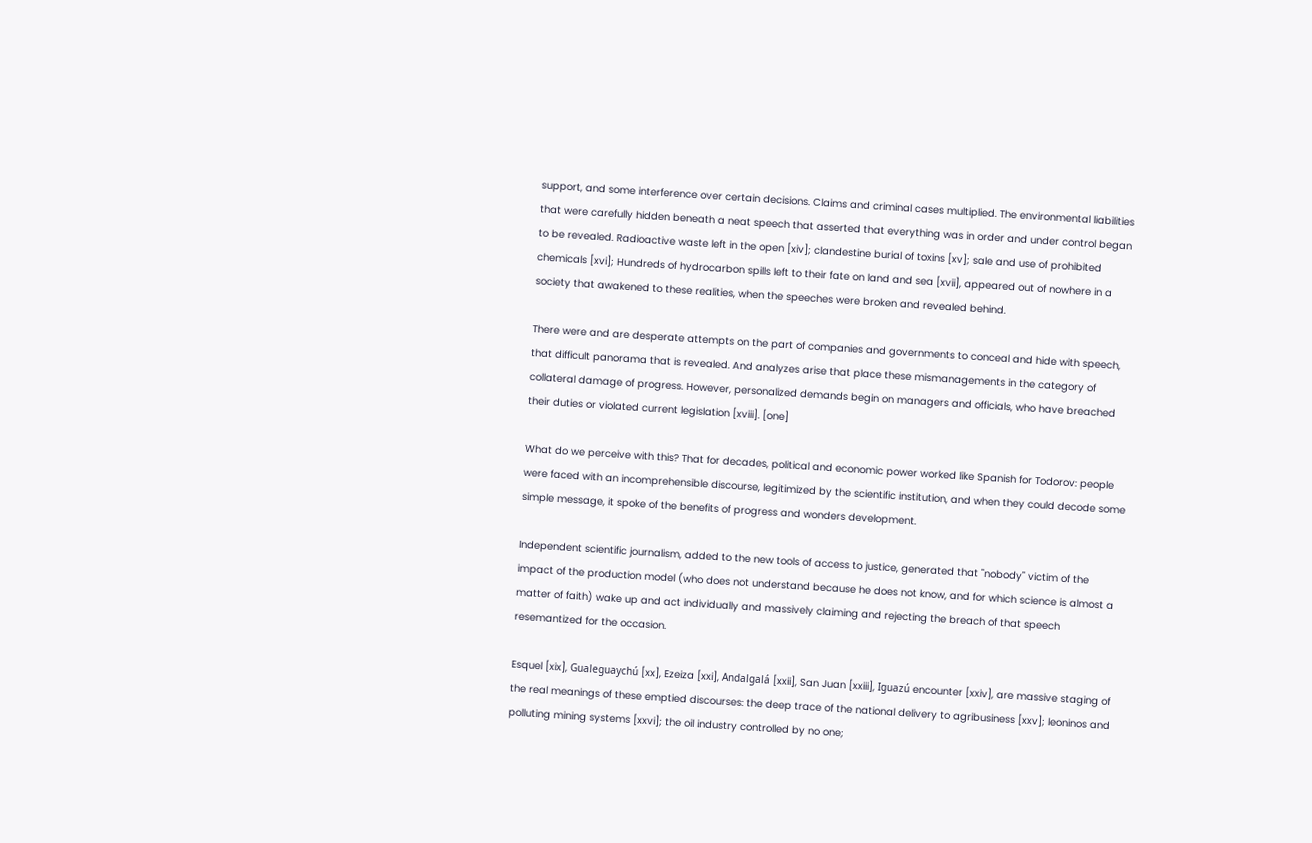support, and some interference over certain decisions. Claims and criminal cases multiplied. The environmental liabilities that were carefully hidden beneath a neat speech that asserted that everything was in order and under control began to be revealed. Radioactive waste left in the open [xiv]; clandestine burial of toxins [xv]; sale and use of prohibited chemicals [xvi]; Hundreds of hydrocarbon spills left to their fate on land and sea [xvii], appeared out of nowhere in a society that awakened to these realities, when the speeches were broken and revealed behind.

There were and are desperate attempts on the part of companies and governments to conceal and hide with speech, that difficult panorama that is revealed. And analyzes arise that place these mismanagements in the category of collateral damage of progress. However, personalized demands begin on managers and officials, who have breached their duties or violated current legislation [xviii]. [one]

What do we perceive with this? That for decades, political and economic power worked like Spanish for Todorov: people were faced with an incomprehensible discourse, legitimized by the scientific institution, and when they could decode some simple message, it spoke of the benefits of progress and wonders development.

Independent scientific journalism, added to the new tools of access to justice, generated that "nobody" victim of the impact of the production model (who does not understand because he does not know, and for which science is almost a matter of faith) wake up and act individually and massively claiming and rejecting the breach of that speech resemantized for the occasion.

Esquel [xix], Gualeguaychú [xx], Ezeiza [xxi], Andalgalá [xxii], San Juan [xxiii], Iguazú encounter [xxiv], are massive staging of the real meanings of these emptied discourses: the deep trace of the national delivery to agribusiness [xxv]; leoninos and polluting mining systems [xxvi]; the oil industry controlled by no one;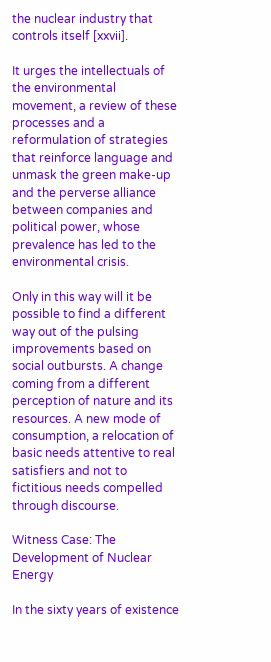the nuclear industry that controls itself [xxvii].

It urges the intellectuals of the environmental movement, a review of these processes and a reformulation of strategies that reinforce language and unmask the green make-up and the perverse alliance between companies and political power, whose prevalence has led to the environmental crisis.

Only in this way will it be possible to find a different way out of the pulsing improvements based on social outbursts. A change coming from a different perception of nature and its resources. A new mode of consumption, a relocation of basic needs attentive to real satisfiers and not to fictitious needs compelled through discourse.

Witness Case: The Development of Nuclear Energy

In the sixty years of existence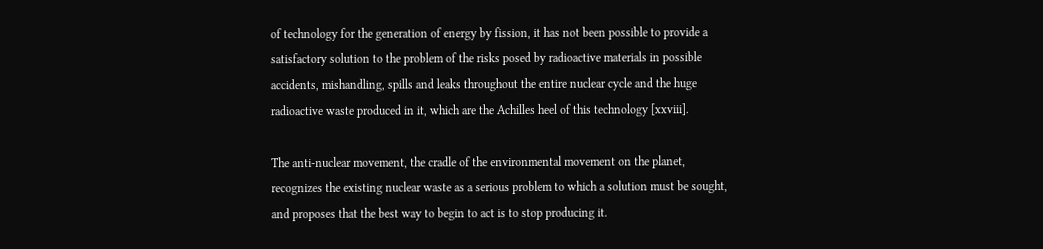of technology for the generation of energy by fission, it has not been possible to provide a satisfactory solution to the problem of the risks posed by radioactive materials in possible accidents, mishandling, spills and leaks throughout the entire nuclear cycle and the huge radioactive waste produced in it, which are the Achilles heel of this technology [xxviii].

The anti-nuclear movement, the cradle of the environmental movement on the planet, recognizes the existing nuclear waste as a serious problem to which a solution must be sought, and proposes that the best way to begin to act is to stop producing it.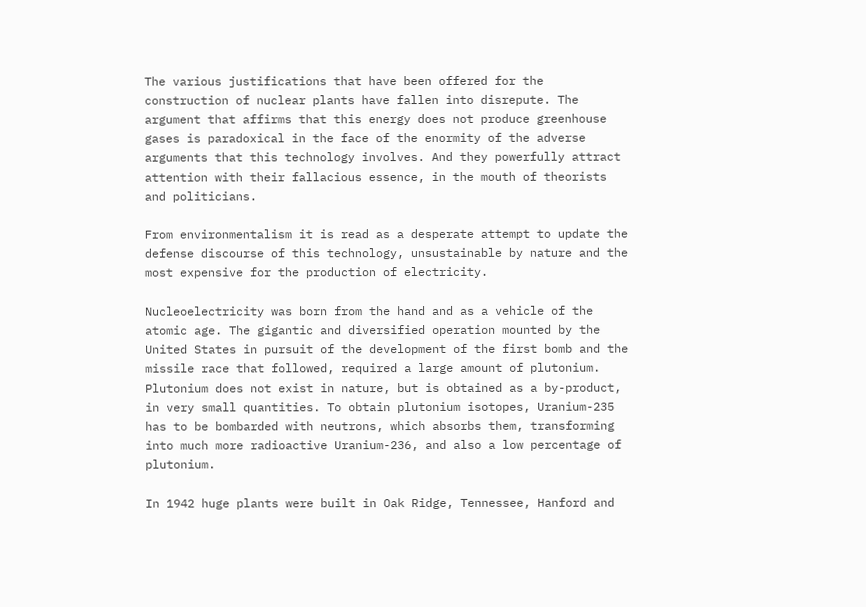The various justifications that have been offered for the construction of nuclear plants have fallen into disrepute. The argument that affirms that this energy does not produce greenhouse gases is paradoxical in the face of the enormity of the adverse arguments that this technology involves. And they powerfully attract attention with their fallacious essence, in the mouth of theorists and politicians.

From environmentalism it is read as a desperate attempt to update the defense discourse of this technology, unsustainable by nature and the most expensive for the production of electricity.

Nucleoelectricity was born from the hand and as a vehicle of the atomic age. The gigantic and diversified operation mounted by the United States in pursuit of the development of the first bomb and the missile race that followed, required a large amount of plutonium. Plutonium does not exist in nature, but is obtained as a by-product, in very small quantities. To obtain plutonium isotopes, Uranium-235 has to be bombarded with neutrons, which absorbs them, transforming into much more radioactive Uranium-236, and also a low percentage of plutonium.

In 1942 huge plants were built in Oak Ridge, Tennessee, Hanford and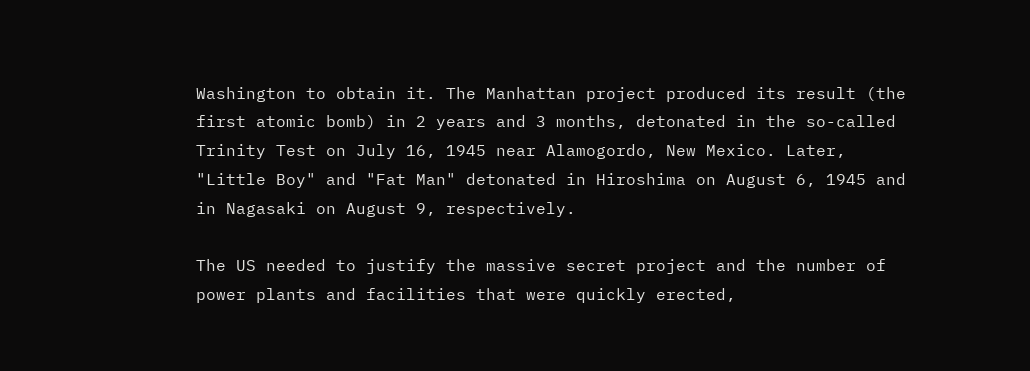Washington to obtain it. The Manhattan project produced its result (the first atomic bomb) in 2 years and 3 months, detonated in the so-called Trinity Test on July 16, 1945 near Alamogordo, New Mexico. Later, "Little Boy" and "Fat Man" detonated in Hiroshima on August 6, 1945 and in Nagasaki on August 9, respectively.

The US needed to justify the massive secret project and the number of power plants and facilities that were quickly erected,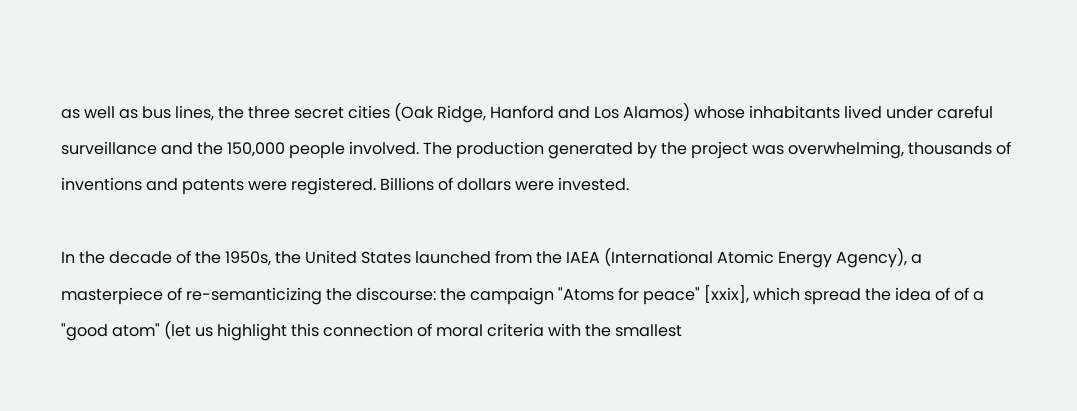as well as bus lines, the three secret cities (Oak Ridge, Hanford and Los Alamos) whose inhabitants lived under careful surveillance and the 150,000 people involved. The production generated by the project was overwhelming, thousands of inventions and patents were registered. Billions of dollars were invested.

In the decade of the 1950s, the United States launched from the IAEA (International Atomic Energy Agency), a masterpiece of re-semanticizing the discourse: the campaign "Atoms for peace" [xxix], which spread the idea of of a "good atom" (let us highlight this connection of moral criteria with the smallest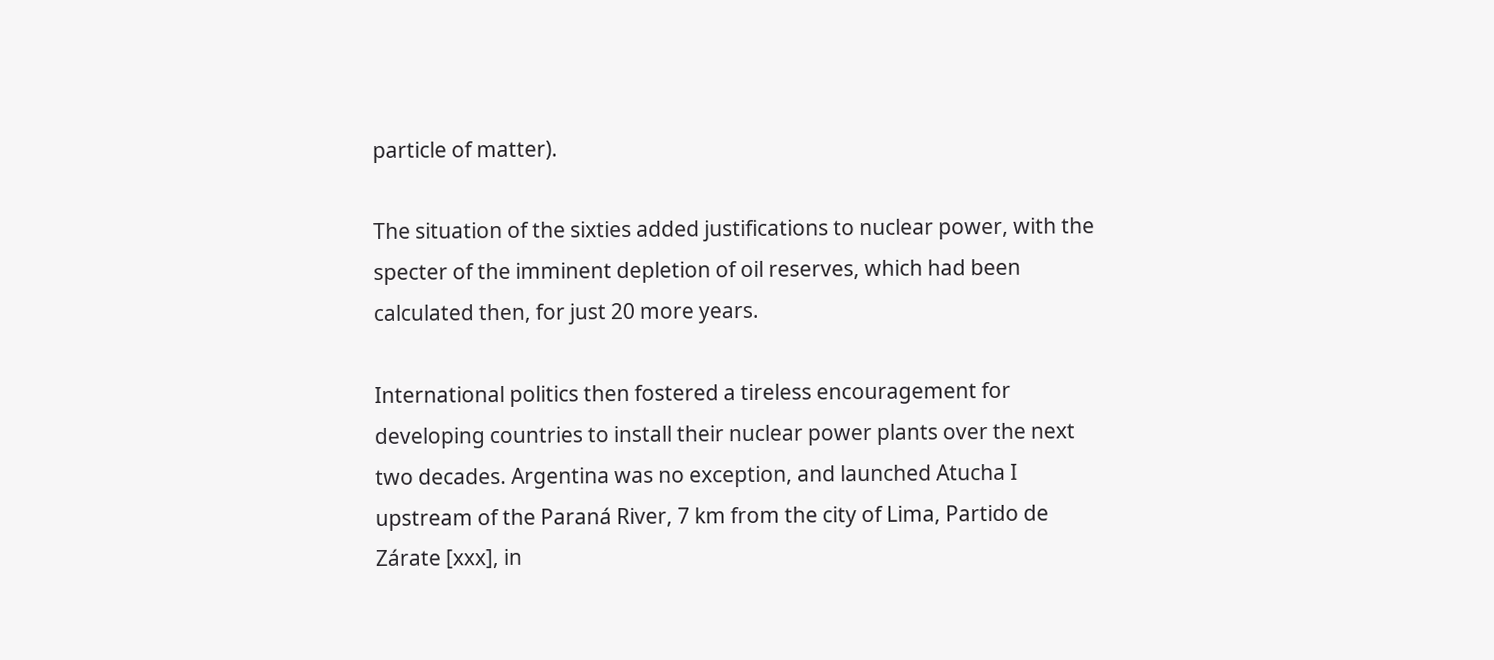particle of matter).

The situation of the sixties added justifications to nuclear power, with the specter of the imminent depletion of oil reserves, which had been calculated then, for just 20 more years.

International politics then fostered a tireless encouragement for developing countries to install their nuclear power plants over the next two decades. Argentina was no exception, and launched Atucha I upstream of the Paraná River, 7 km from the city of Lima, Partido de Zárate [xxx], in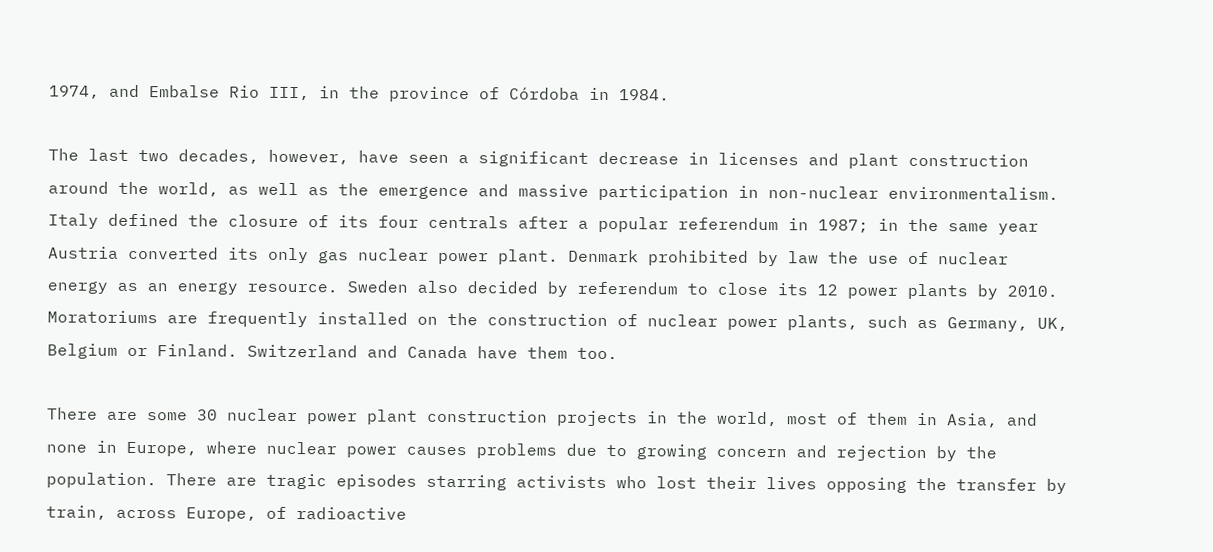1974, and Embalse Rio III, in the province of Córdoba in 1984.

The last two decades, however, have seen a significant decrease in licenses and plant construction around the world, as well as the emergence and massive participation in non-nuclear environmentalism. Italy defined the closure of its four centrals after a popular referendum in 1987; in the same year Austria converted its only gas nuclear power plant. Denmark prohibited by law the use of nuclear energy as an energy resource. Sweden also decided by referendum to close its 12 power plants by 2010. Moratoriums are frequently installed on the construction of nuclear power plants, such as Germany, UK, Belgium or Finland. Switzerland and Canada have them too.

There are some 30 nuclear power plant construction projects in the world, most of them in Asia, and none in Europe, where nuclear power causes problems due to growing concern and rejection by the population. There are tragic episodes starring activists who lost their lives opposing the transfer by train, across Europe, of radioactive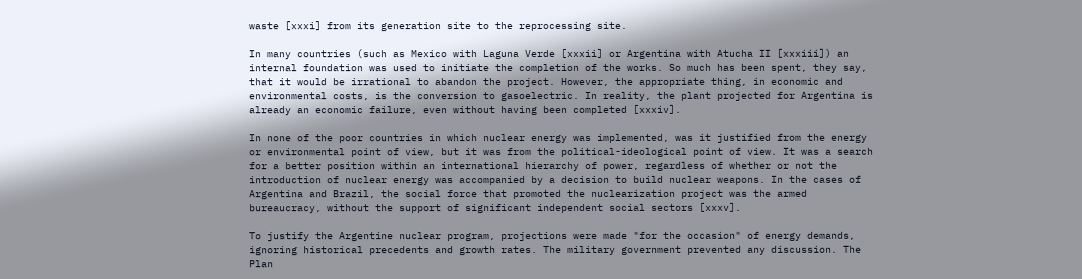waste [xxxi] from its generation site to the reprocessing site.

In many countries (such as Mexico with Laguna Verde [xxxii] or Argentina with Atucha II [xxxiii]) an internal foundation was used to initiate the completion of the works. So much has been spent, they say, that it would be irrational to abandon the project. However, the appropriate thing, in economic and environmental costs, is the conversion to gasoelectric. In reality, the plant projected for Argentina is already an economic failure, even without having been completed [xxxiv].

In none of the poor countries in which nuclear energy was implemented, was it justified from the energy or environmental point of view, but it was from the political-ideological point of view. It was a search for a better position within an international hierarchy of power, regardless of whether or not the introduction of nuclear energy was accompanied by a decision to build nuclear weapons. In the cases of Argentina and Brazil, the social force that promoted the nuclearization project was the armed bureaucracy, without the support of significant independent social sectors [xxxv].

To justify the Argentine nuclear program, projections were made "for the occasion" of energy demands, ignoring historical precedents and growth rates. The military government prevented any discussion. The Plan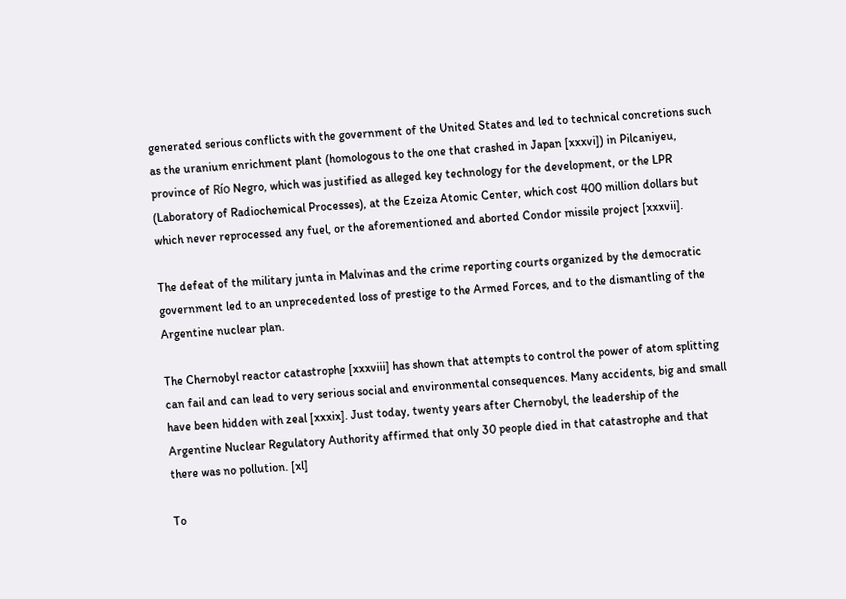generated serious conflicts with the government of the United States and led to technical concretions such as the uranium enrichment plant (homologous to the one that crashed in Japan [xxxvi]) in Pilcaniyeu, province of Río Negro, which was justified as alleged key technology for the development, or the LPR (Laboratory of Radiochemical Processes), at the Ezeiza Atomic Center, which cost 400 million dollars but which never reprocessed any fuel, or the aforementioned and aborted Condor missile project [xxxvii].

The defeat of the military junta in Malvinas and the crime reporting courts organized by the democratic government led to an unprecedented loss of prestige to the Armed Forces, and to the dismantling of the Argentine nuclear plan.

The Chernobyl reactor catastrophe [xxxviii] has shown that attempts to control the power of atom splitting can fail and can lead to very serious social and environmental consequences. Many accidents, big and small have been hidden with zeal [xxxix]. Just today, twenty years after Chernobyl, the leadership of the Argentine Nuclear Regulatory Authority affirmed that only 30 people died in that catastrophe and that there was no pollution. [xl]

To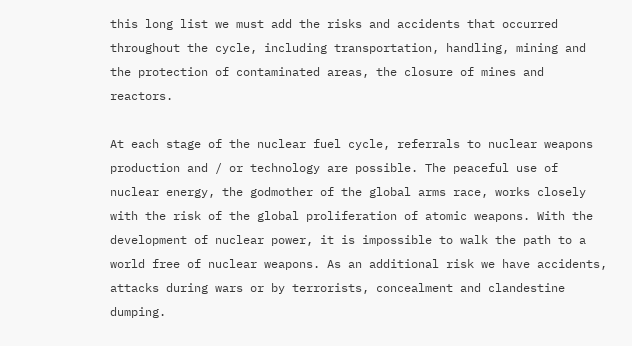this long list we must add the risks and accidents that occurred throughout the cycle, including transportation, handling, mining and the protection of contaminated areas, the closure of mines and reactors.

At each stage of the nuclear fuel cycle, referrals to nuclear weapons production and / or technology are possible. The peaceful use of nuclear energy, the godmother of the global arms race, works closely with the risk of the global proliferation of atomic weapons. With the development of nuclear power, it is impossible to walk the path to a world free of nuclear weapons. As an additional risk we have accidents, attacks during wars or by terrorists, concealment and clandestine dumping.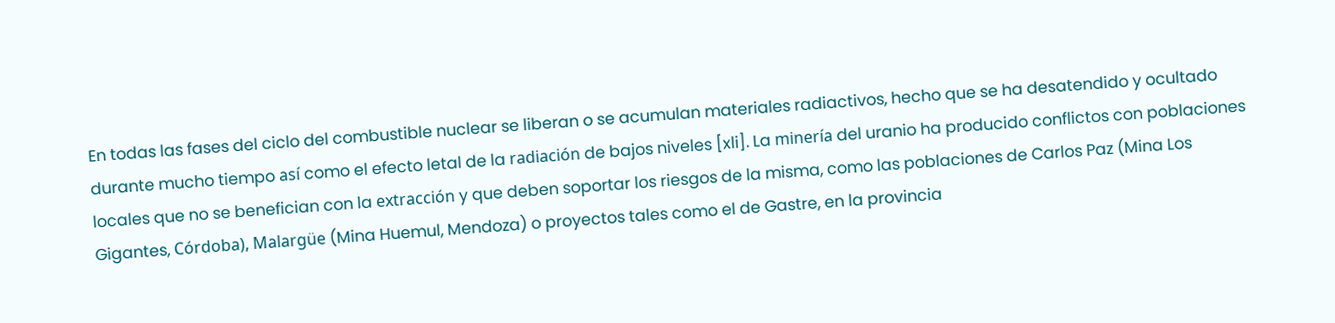En todas las fases del ciclo del combustible nuclear se liberan o se acumulan materiales radiactivos, hecho que se ha desatendido y ocultado durante mucho tiempo así como el efecto letal de la radiación de bajos niveles [xli]. La minería del uranio ha producido conflictos con poblaciones locales que no se benefician con la extracción y que deben soportar los riesgos de la misma, como las poblaciones de Carlos Paz (Mina Los Gigantes, Córdoba), Malargüe (Mina Huemul, Mendoza) o proyectos tales como el de Gastre, en la provincia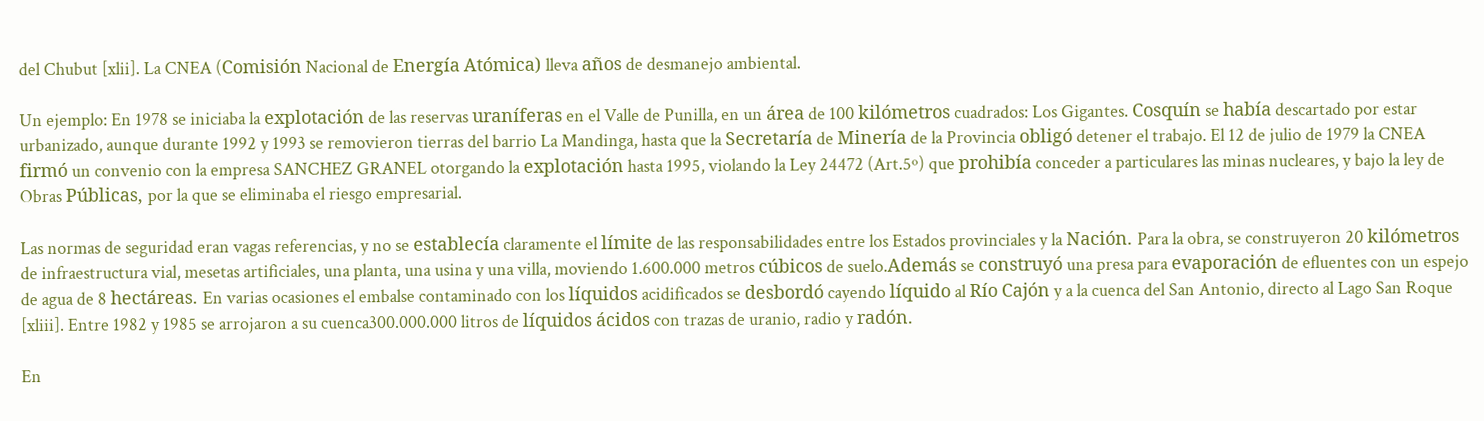del Chubut [xlii]. La CNEA (Comisión Nacional de Energía Atómica) lleva años de desmanejo ambiental.

Un ejemplo: En 1978 se iniciaba la explotación de las reservas uraníferas en el Valle de Punilla, en un área de 100 kilómetros cuadrados: Los Gigantes. Cosquín se había descartado por estar urbanizado, aunque durante 1992 y 1993 se removieron tierras del barrio La Mandinga, hasta que la Secretaría de Minería de la Provincia obligó detener el trabajo. El 12 de julio de 1979 la CNEA firmó un convenio con la empresa SANCHEZ GRANEL otorgando la explotación hasta 1995, violando la Ley 24472 (Art.5º) que prohibía conceder a particulares las minas nucleares, y bajo la ley de Obras Públicas, por la que se eliminaba el riesgo empresarial.

Las normas de seguridad eran vagas referencias, y no se establecía claramente el límite de las responsabilidades entre los Estados provinciales y la Nación. Para la obra, se construyeron 20 kilómetros de infraestructura vial, mesetas artificiales, una planta, una usina y una villa, moviendo 1.600.000 metros cúbicos de suelo.Además se construyó una presa para evaporación de efluentes con un espejo de agua de 8 hectáreas. En varias ocasiones el embalse contaminado con los líquidos acidificados se desbordó cayendo líquido al Río Cajón y a la cuenca del San Antonio, directo al Lago San Roque [xliii]. Entre 1982 y 1985 se arrojaron a su cuenca300.000.000 litros de líquidos ácidos con trazas de uranio, radio y radón.

En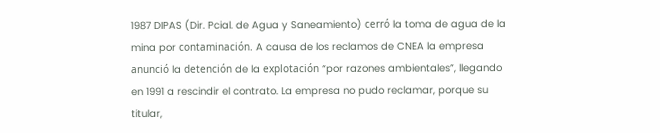1987 DIPAS (Dir. Pcial. de Agua y Saneamiento) cerró la toma de agua de la mina por contaminación. A causa de los reclamos de CNEA la empresa anunció la detención de la explotación “por razones ambientales”, llegando en 1991 a rescindir el contrato. La empresa no pudo reclamar, porque su titular,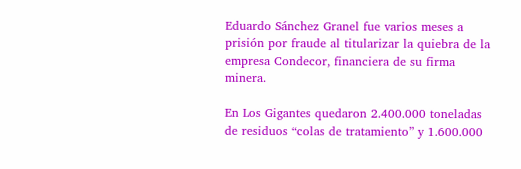Eduardo Sánchez Granel fue varios meses a prisión por fraude al titularizar la quiebra de la empresa Condecor, financiera de su firma minera.

En Los Gigantes quedaron 2.400.000 toneladas de residuos “colas de tratamiento” y 1.600.000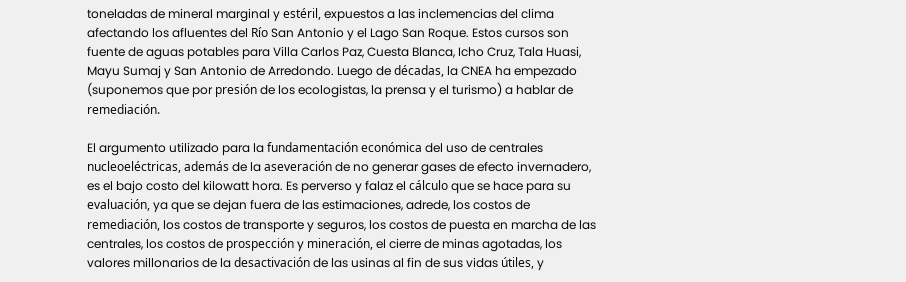toneladas de mineral marginal y estéril, expuestos a las inclemencias del clima afectando los afluentes del Río San Antonio y el Lago San Roque. Estos cursos son fuente de aguas potables para Villa Carlos Paz, Cuesta Blanca, Icho Cruz, Tala Huasi, Mayu Sumaj y San Antonio de Arredondo. Luego de décadas, la CNEA ha empezado (suponemos que por presión de los ecologistas, la prensa y el turismo) a hablar de remediación.

El argumento utilizado para la fundamentación económica del uso de centrales nucleoeléctricas, además de la aseveración de no generar gases de efecto invernadero, es el bajo costo del kilowatt hora. Es perverso y falaz el cálculo que se hace para su evaluación, ya que se dejan fuera de las estimaciones, adrede, los costos de remediación, los costos de transporte y seguros, los costos de puesta en marcha de las centrales, los costos de prospección y mineración, el cierre de minas agotadas, los valores millonarios de la desactivación de las usinas al fin de sus vidas útiles, y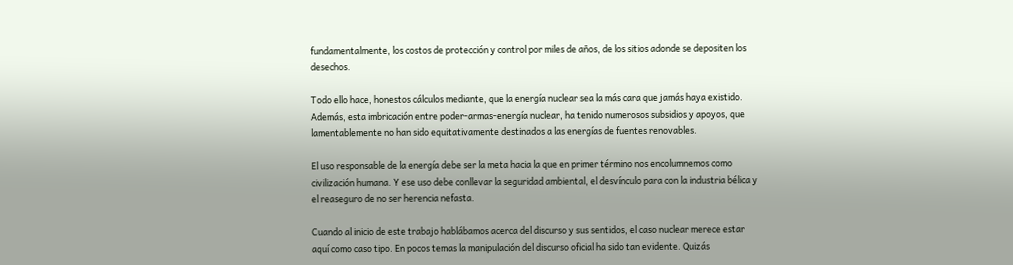fundamentalmente, los costos de protección y control por miles de años, de los sitios adonde se depositen los desechos.

Todo ello hace, honestos cálculos mediante, que la energía nuclear sea la más cara que jamás haya existido. Además, esta imbricación entre poder-armas-energía nuclear, ha tenido numerosos subsidios y apoyos, que lamentablemente no han sido equitativamente destinados a las energías de fuentes renovables.

El uso responsable de la energía debe ser la meta hacia la que en primer término nos encolumnemos como civilización humana. Y ese uso debe conllevar la seguridad ambiental, el desvínculo para con la industria bélica y el reaseguro de no ser herencia nefasta.

Cuando al inicio de este trabajo hablábamos acerca del discurso y sus sentidos, el caso nuclear merece estar aquí como caso tipo. En pocos temas la manipulación del discurso oficial ha sido tan evidente. Quizás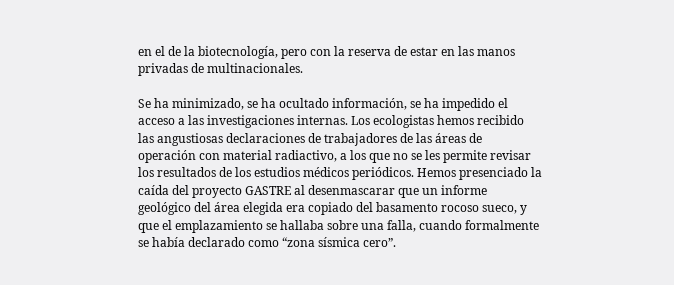en el de la biotecnología, pero con la reserva de estar en las manos privadas de multinacionales.

Se ha minimizado, se ha ocultado información, se ha impedido el acceso a las investigaciones internas. Los ecologistas hemos recibido las angustiosas declaraciones de trabajadores de las áreas de operación con material radiactivo, a los que no se les permite revisar los resultados de los estudios médicos periódicos. Hemos presenciado la caída del proyecto GASTRE al desenmascarar que un informe geológico del área elegida era copiado del basamento rocoso sueco, y que el emplazamiento se hallaba sobre una falla, cuando formalmente se había declarado como “zona sísmica cero”.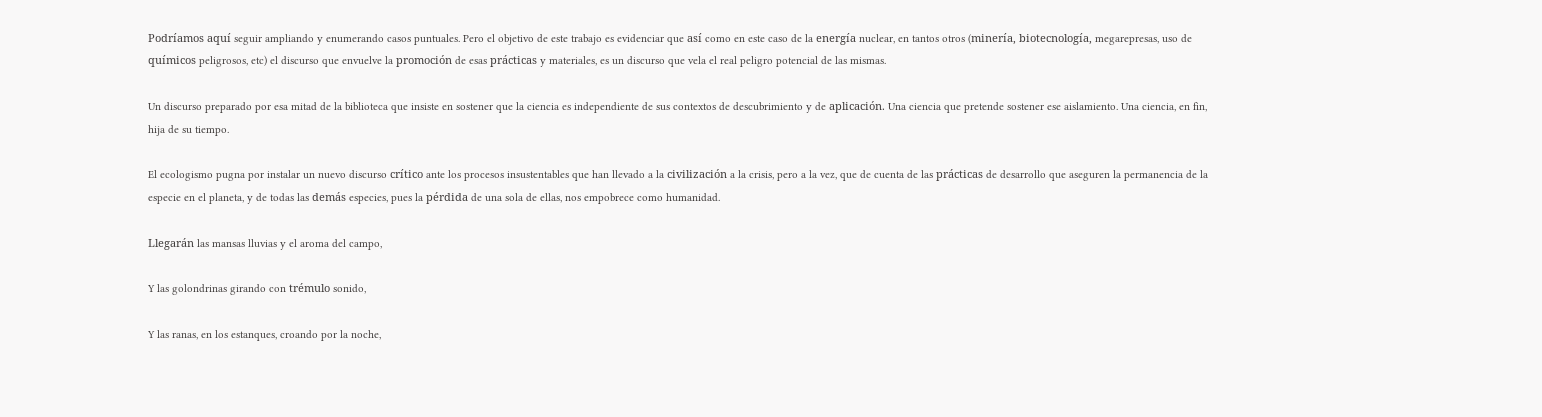Podríamos aquí seguir ampliando y enumerando casos puntuales. Pero el objetivo de este trabajo es evidenciar que así como en este caso de la energía nuclear, en tantos otros (minería, biotecnología, megarepresas, uso de químicos peligrosos, etc) el discurso que envuelve la promoción de esas prácticas y materiales, es un discurso que vela el real peligro potencial de las mismas.

Un discurso preparado por esa mitad de la biblioteca que insiste en sostener que la ciencia es independiente de sus contextos de descubrimiento y de aplicación. Una ciencia que pretende sostener ese aislamiento. Una ciencia, en fin, hija de su tiempo.

El ecologismo pugna por instalar un nuevo discurso crítico ante los procesos insustentables que han llevado a la civilización a la crisis, pero a la vez, que de cuenta de las prácticas de desarrollo que aseguren la permanencia de la especie en el planeta, y de todas las demás especies, pues la pérdida de una sola de ellas, nos empobrece como humanidad.

Llegarán las mansas lluvias y el aroma del campo,

Y las golondrinas girando con trémulo sonido,

Y las ranas, en los estanques, croando por la noche,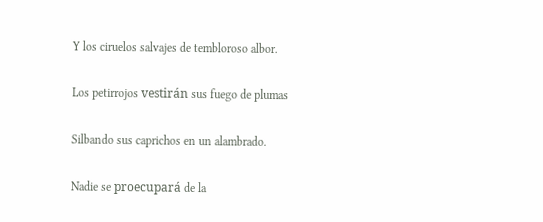Y los ciruelos salvajes de tembloroso albor.

Los petirrojos vestirán sus fuego de plumas

Silbando sus caprichos en un alambrado.

Nadie se proecupará de la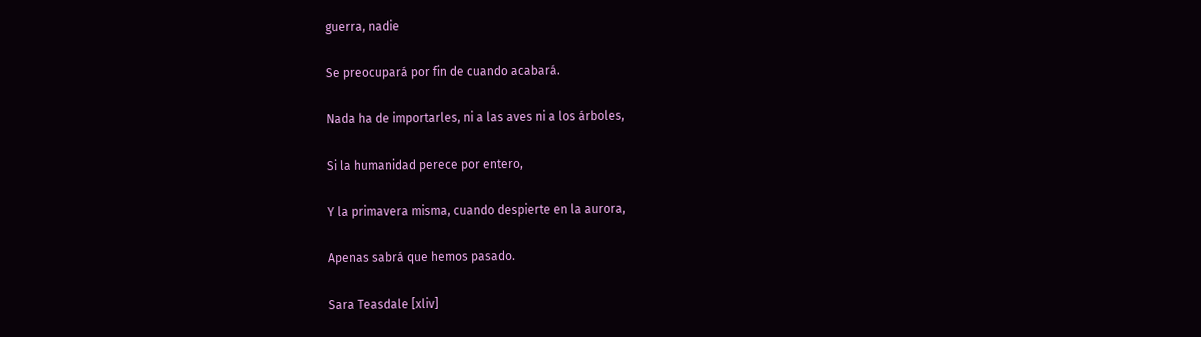guerra, nadie

Se preocupará por fin de cuando acabará.

Nada ha de importarles, ni a las aves ni a los árboles,

Si la humanidad perece por entero,

Y la primavera misma, cuando despierte en la aurora,

Apenas sabrá que hemos pasado.

Sara Teasdale [xliv]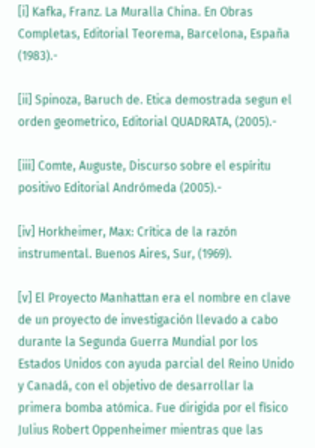[i] Kafka, Franz. La Muralla China. En Obras Completas, Editorial Teorema, Barcelona, España (1983).-

[ii] Spinoza, Baruch de. Etica demostrada segun el orden geometrico, Editorial QUADRATA, (2005).-

[iii] Comte, Auguste, Discurso sobre el espíritu positivo Editorial Andrómeda (2005).-

[iv] Horkheimer, Max: Crítica de la razón instrumental. Buenos Aires, Sur, (1969).

[v] El Proyecto Manhattan era el nombre en clave de un proyecto de investigación llevado a cabo durante la Segunda Guerra Mundial por los Estados Unidos con ayuda parcial del Reino Unido y Canadá, con el objetivo de desarrollar la primera bomba atómica. Fue dirigida por el físico Julius Robert Oppenheimer mientras que las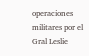operaciones militares por el Gral Leslie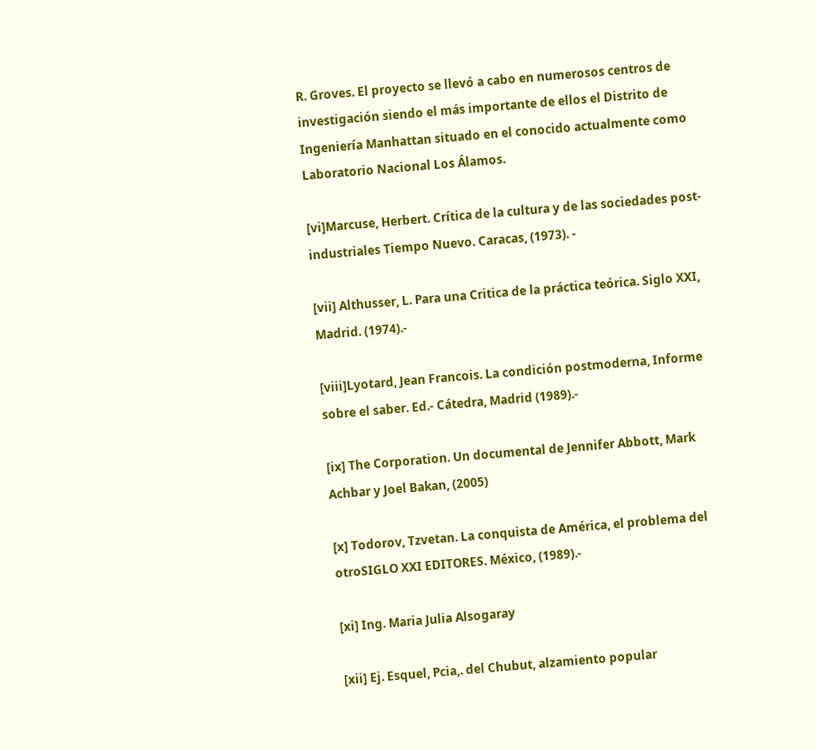R. Groves. El proyecto se llevó a cabo en numerosos centros de investigación siendo el más importante de ellos el Distrito de Ingeniería Manhattan situado en el conocido actualmente como Laboratorio Nacional Los Álamos.

[vi]Marcuse, Herbert. Crítica de la cultura y de las sociedades post-industriales Tiempo Nuevo. Caracas, (1973). -

[vii] Althusser, L. Para una Critica de la práctica teórica. Siglo XXI, Madrid. (1974).-

[viii]Lyotard, Jean Francois. La condición postmoderna, Informe sobre el saber. Ed.- Cátedra, Madrid (1989).-

[ix] The Corporation. Un documental de Jennifer Abbott, Mark Achbar y Joel Bakan, (2005)

[x] Todorov, Tzvetan. La conquista de América, el problema del otroSIGLO XXI EDITORES. México, (1989).-

[xi] Ing. Maria Julia Alsogaray

[xii] Ej. Esquel, Pcia,. del Chubut, alzamiento popular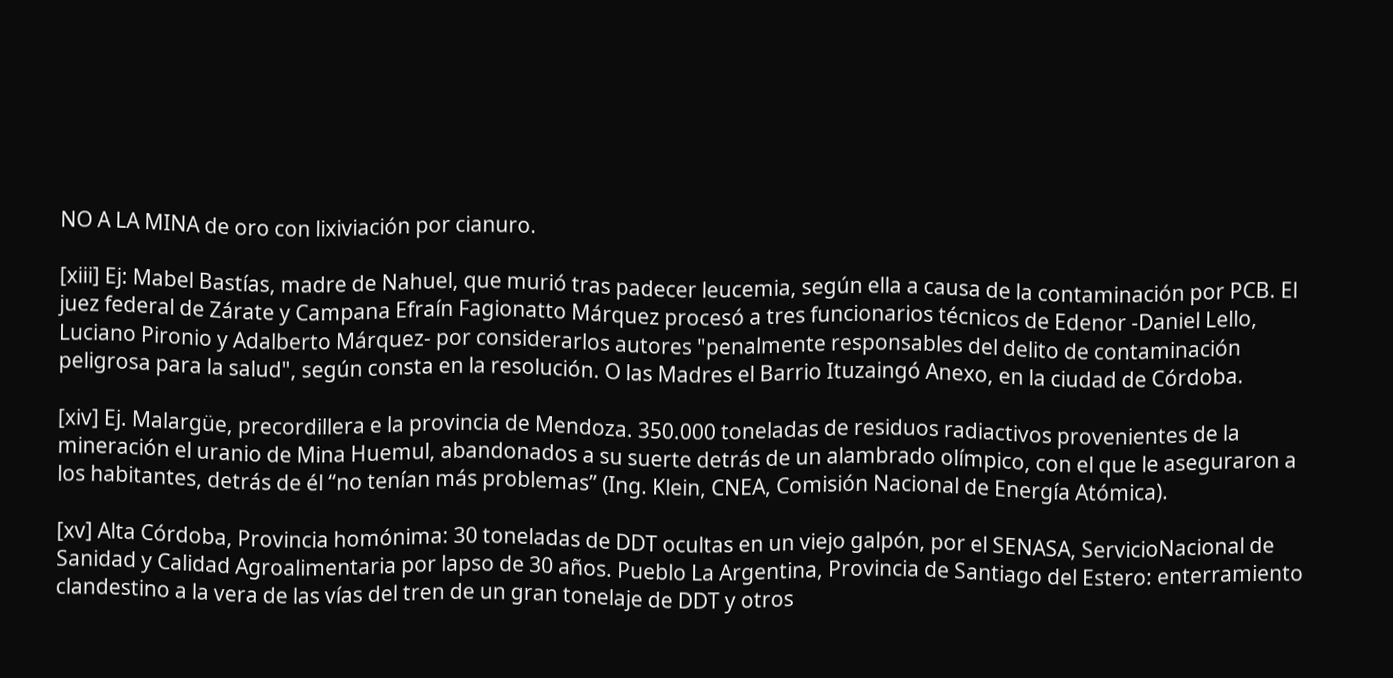NO A LA MINA de oro con lixiviación por cianuro.

[xiii] Ej: Mabel Bastías, madre de Nahuel, que murió tras padecer leucemia, según ella a causa de la contaminación por PCB. El juez federal de Zárate y Campana Efraín Fagionatto Márquez procesó a tres funcionarios técnicos de Edenor -Daniel Lello, Luciano Pironio y Adalberto Márquez- por considerarlos autores "penalmente responsables del delito de contaminación peligrosa para la salud", según consta en la resolución. O las Madres el Barrio Ituzaingó Anexo, en la ciudad de Córdoba.

[xiv] Ej. Malargüe, precordillera e la provincia de Mendoza. 350.000 toneladas de residuos radiactivos provenientes de la mineración el uranio de Mina Huemul, abandonados a su suerte detrás de un alambrado olímpico, con el que le aseguraron a los habitantes, detrás de él “no tenían más problemas” (Ing. Klein, CNEA, Comisión Nacional de Energía Atómica).

[xv] Alta Córdoba, Provincia homónima: 30 toneladas de DDT ocultas en un viejo galpón, por el SENASA, ServicioNacional de Sanidad y Calidad Agroalimentaria por lapso de 30 años. Pueblo La Argentina, Provincia de Santiago del Estero: enterramiento clandestino a la vera de las vías del tren de un gran tonelaje de DDT y otros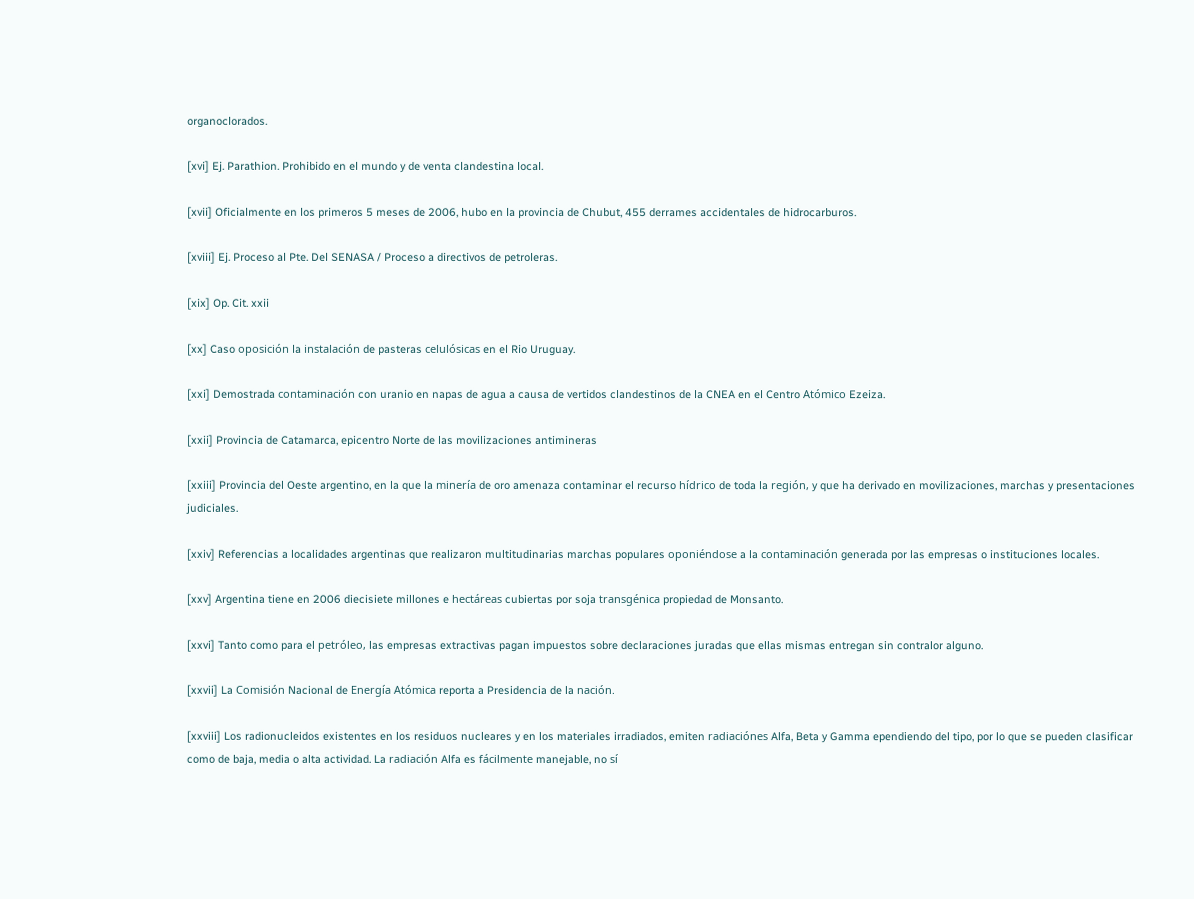organoclorados.

[xvi] Ej. Parathion. Prohibido en el mundo y de venta clandestina local.

[xvii] Oficialmente en los primeros 5 meses de 2006, hubo en la provincia de Chubut, 455 derrames accidentales de hidrocarburos.

[xviii] Ej. Proceso al Pte. Del SENASA / Proceso a directivos de petroleras.

[xix] Op. Cit. xxii

[xx] Caso oposición la instalación de pasteras celulósicas en el Rio Uruguay.

[xxi] Demostrada contaminación con uranio en napas de agua a causa de vertidos clandestinos de la CNEA en el Centro Atómico Ezeiza.

[xxii] Provincia de Catamarca, epicentro Norte de las movilizaciones antimineras

[xxiii] Provincia del Oeste argentino, en la que la minería de oro amenaza contaminar el recurso hídrico de toda la región, y que ha derivado en movilizaciones, marchas y presentaciones judiciales.

[xxiv] Referencias a localidades argentinas que realizaron multitudinarias marchas populares oponiéndose a la contaminación generada por las empresas o instituciones locales.

[xxv] Argentina tiene en 2006 diecisiete millones e hectáreas cubiertas por soja transgénica propiedad de Monsanto.

[xxvi] Tanto como para el petróleo, las empresas extractivas pagan impuestos sobre declaraciones juradas que ellas mismas entregan sin contralor alguno.

[xxvii] La Comisión Nacional de Energía Atómica reporta a Presidencia de la nación.

[xxviii] Los radionucleidos existentes en los residuos nucleares y en los materiales irradiados, emiten radiaciónes Alfa, Beta y Gamma ependiendo del tipo, por lo que se pueden clasificar como de baja, media o alta actividad. La radiación Alfa es fácilmente manejable, no sí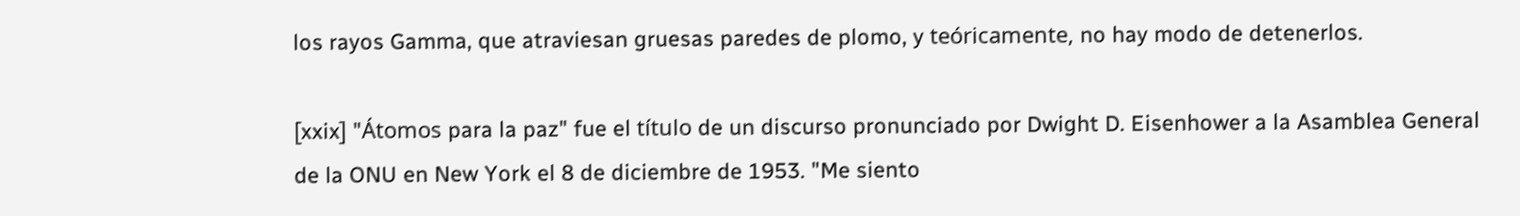los rayos Gamma, que atraviesan gruesas paredes de plomo, y teóricamente, no hay modo de detenerlos.

[xxix] "Átomos para la paz" fue el título de un discurso pronunciado por Dwight D. Eisenhower a la Asamblea General de la ONU en New York el 8 de diciembre de 1953. "Me siento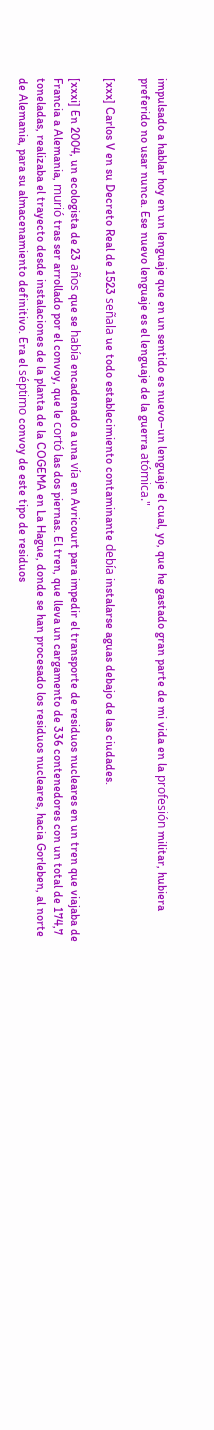impulsado a hablar hoy en un lenguaje que en un sentido es nuevo–un lenguaje el cual, yo, que he gastado gran parte de mi vida en la profesión militar, hubiera preferido no usar nunca. Ese nuevo lenguaje es el lenguaje de la guerra atómica."

[xxx] Carlos V en su Decreto Real de 1523 señala ue todo establecimiento contaminante debía instalarse aguas debajo de las ciudades.

[xxxi] En 2004, un ecologista de 23 años que se había encadenado a una vía en Avricourt para impedir el transporte de residuos nucleares en un tren que viajaba de Francia a Alemania, murió tras ser arrollado por el convoy, que le cortó las dos piernas. El tren, que lleva un cargamento de 336 contenedores con un total de 174,7 toneladas, realizaba el trayecto desde instalaciones de la planta de la COGEMA en La Hague, donde se han procesado los residuos nucleares, hacia Gorleben, al norte de Alemania, para su almacenamiento definitivo. Era el séptimo convoy de este tipo de residuos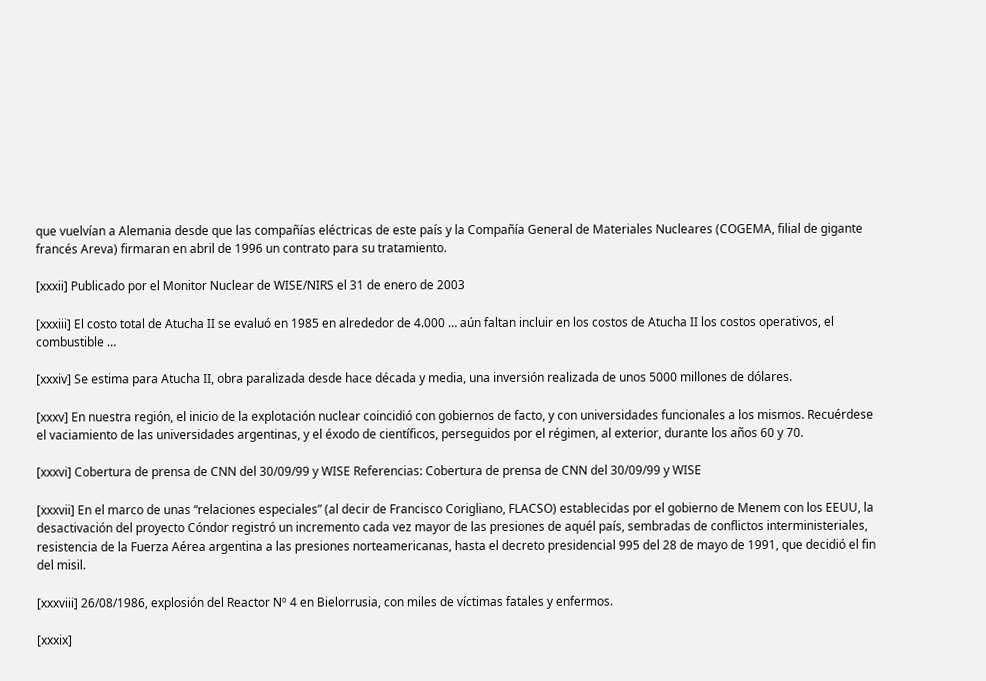que vuelvían a Alemania desde que las compañías eléctricas de este país y la Compañía General de Materiales Nucleares (COGEMA, filial de gigante francés Areva) firmaran en abril de 1996 un contrato para su tratamiento.

[xxxii] Publicado por el Monitor Nuclear de WISE/NIRS el 31 de enero de 2003

[xxxiii] El costo total de Atucha II se evaluó en 1985 en alrededor de 4.000 … aún faltan incluir en los costos de Atucha II los costos operativos, el combustible …

[xxxiv] Se estima para Atucha II, obra paralizada desde hace década y media, una inversión realizada de unos 5000 millones de dólares.

[xxxv] En nuestra región, el inicio de la explotación nuclear coincidió con gobiernos de facto, y con universidades funcionales a los mismos. Recuérdese el vaciamiento de las universidades argentinas, y el éxodo de científicos, perseguidos por el régimen, al exterior, durante los años 60 y 70.

[xxxvi] Cobertura de prensa de CNN del 30/09/99 y WISE Referencias: Cobertura de prensa de CNN del 30/09/99 y WISE

[xxxvii] En el marco de unas “relaciones especiales” (al decir de Francisco Corigliano, FLACSO) establecidas por el gobierno de Menem con los EEUU, la desactivación del proyecto Cóndor registró un incremento cada vez mayor de las presiones de aquél país, sembradas de conflictos interministeriales, resistencia de la Fuerza Aérea argentina a las presiones norteamericanas, hasta el decreto presidencial 995 del 28 de mayo de 1991, que decidió el fin del misil.

[xxxviii] 26/08/1986, explosión del Reactor Nº 4 en Bielorrusia, con miles de víctimas fatales y enfermos.

[xxxix]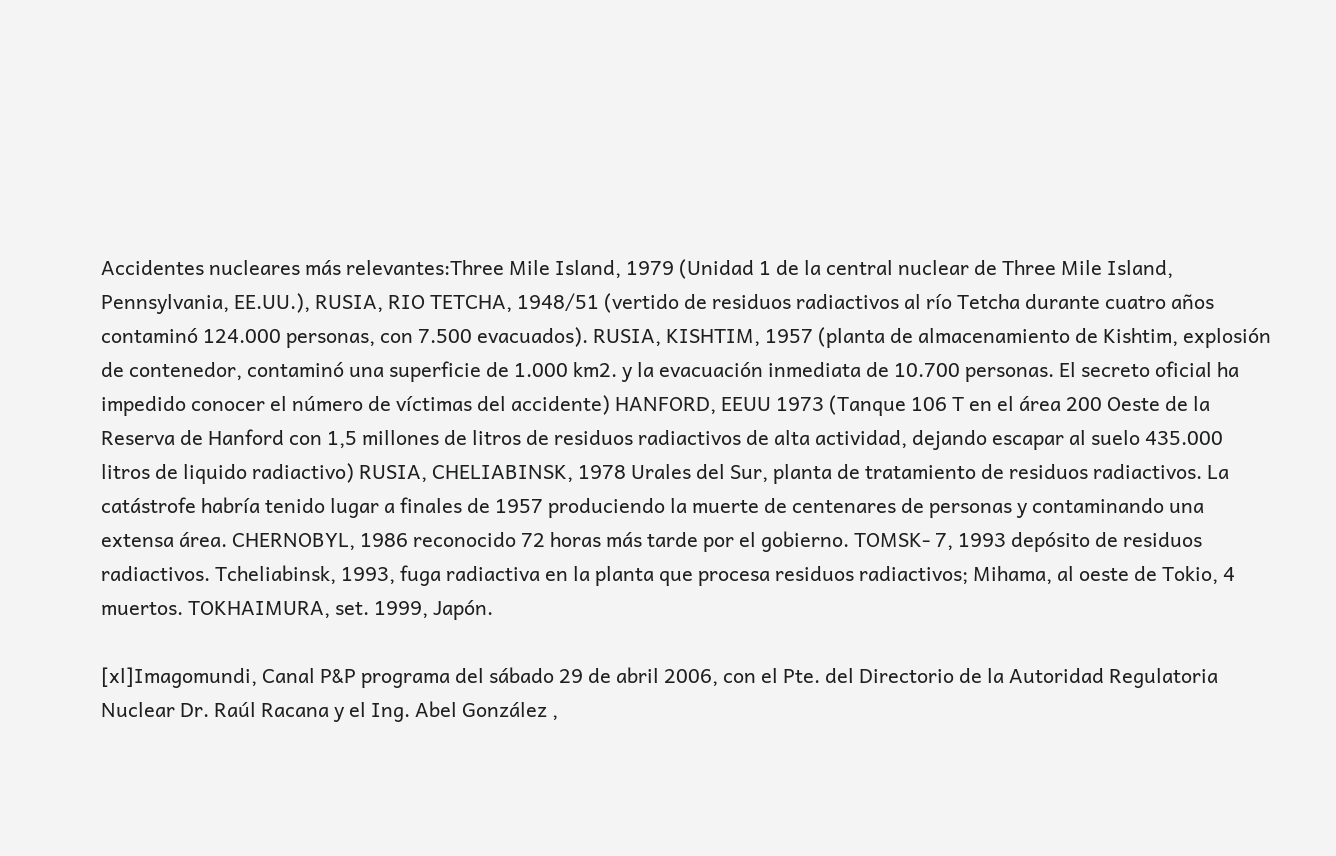Accidentes nucleares más relevantes:Three Mile Island, 1979 (Unidad 1 de la central nuclear de Three Mile Island, Pennsylvania, EE.UU.), RUSIA, RIO TETCHA, 1948/51 (vertido de residuos radiactivos al río Tetcha durante cuatro años contaminó 124.000 personas, con 7.500 evacuados). RUSIA, KISHTIM, 1957 (planta de almacenamiento de Kishtim, explosión de contenedor, contaminó una superficie de 1.000 km2. y la evacuación inmediata de 10.700 personas. El secreto oficial ha impedido conocer el número de víctimas del accidente) HANFORD, EEUU 1973 (Tanque 106 T en el área 200 Oeste de la Reserva de Hanford con 1,5 millones de litros de residuos radiactivos de alta actividad, dejando escapar al suelo 435.000 litros de liquido radiactivo) RUSIA, CHELIABINSK, 1978 Urales del Sur, planta de tratamiento de residuos radiactivos. La catástrofe habría tenido lugar a finales de 1957 produciendo la muerte de centenares de personas y contaminando una extensa área. CHERNOBYL, 1986 reconocido 72 horas más tarde por el gobierno. TOMSK- 7, 1993 depósito de residuos radiactivos. Tcheliabinsk, 1993, fuga radiactiva en la planta que procesa residuos radiactivos; Mihama, al oeste de Tokio, 4 muertos. TOKHAIMURA, set. 1999, Japón.

[xl]Imagomundi, Canal P&P programa del sábado 29 de abril 2006, con el Pte. del Directorio de la Autoridad Regulatoria Nuclear Dr. Raúl Racana y el Ing. Abel González ,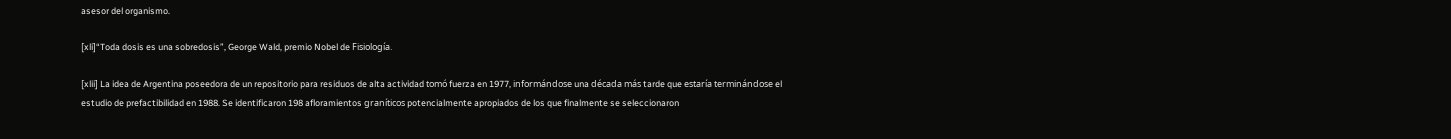asesor del organismo.

[xli]“Toda dosis es una sobredosis”, George Wald, premio Nobel de Fisiología.

[xlii] La idea de Argentina poseedora de un repositorio para residuos de alta actividad tomó fuerza en 1977, informándose una década más tarde que estaría terminándose el estudio de prefactibilidad en 1988. Se identificaron 198 afloramientos graníticos potencialmente apropiados de los que finalmente se seleccionaron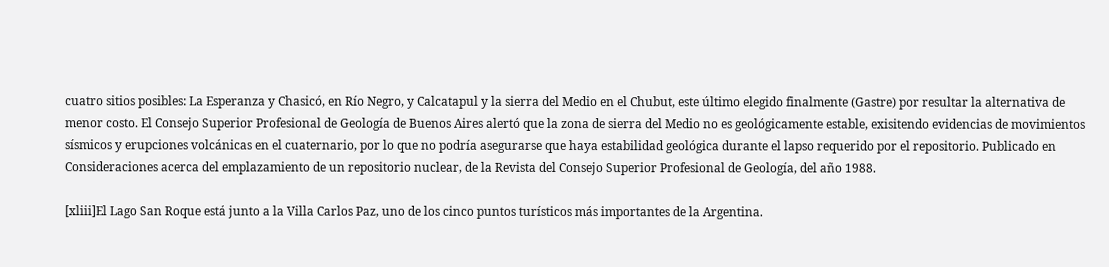cuatro sitios posibles: La Esperanza y Chasicó, en Río Negro, y Calcatapul y la sierra del Medio en el Chubut, este último elegido finalmente (Gastre) por resultar la alternativa de menor costo. El Consejo Superior Profesional de Geología de Buenos Aires alertó que la zona de sierra del Medio no es geológicamente estable, exisitendo evidencias de movimientos sísmicos y erupciones volcánicas en el cuaternario, por lo que no podría asegurarse que haya estabilidad geológica durante el lapso requerido por el repositorio. Publicado en Consideraciones acerca del emplazamiento de un repositorio nuclear, de la Revista del Consejo Superior Profesional de Geología, del año 1988.

[xliii]El Lago San Roque está junto a la Villa Carlos Paz, uno de los cinco puntos turísticos más importantes de la Argentina.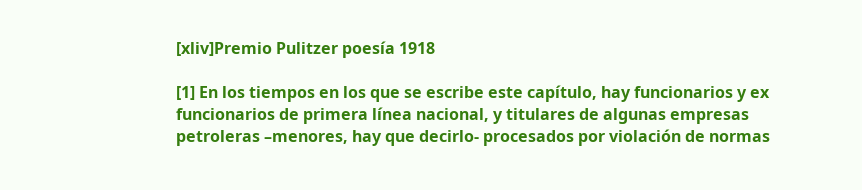[xliv]Premio Pulitzer poesía 1918

[1] En los tiempos en los que se escribe este capítulo, hay funcionarios y ex funcionarios de primera línea nacional, y titulares de algunas empresas petroleras –menores, hay que decirlo- procesados por violación de normas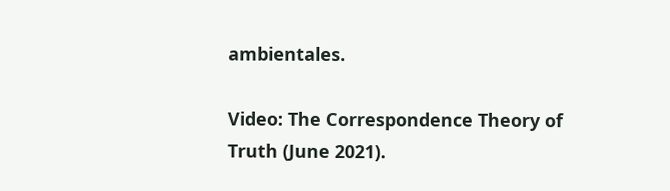ambientales.

Video: The Correspondence Theory of Truth (June 2021).